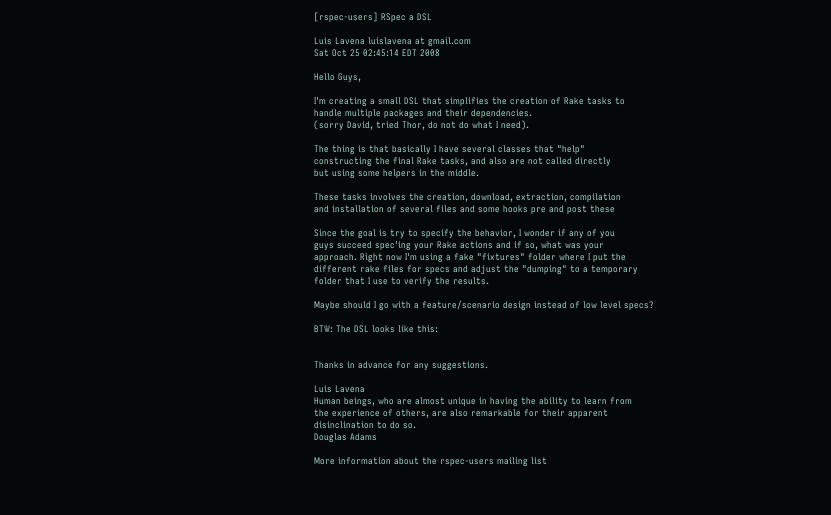[rspec-users] RSpec a DSL

Luis Lavena luislavena at gmail.com
Sat Oct 25 02:45:14 EDT 2008

Hello Guys,

I'm creating a small DSL that simplifies the creation of Rake tasks to
handle multiple packages and their dependencies.
(sorry David, tried Thor, do not do what I need).

The thing is that basically I have several classes that "help"
constructing the final Rake tasks, and also are not called directly
but using some helpers in the middle.

These tasks involves the creation, download, extraction, compilation
and installation of several files and some hooks pre and post these

Since the goal is try to specify the behavior, I wonder if any of you
guys succeed spec'ing your Rake actions and if so, what was your
approach. Right now I'm using a fake "fixtures" folder where I put the
different rake files for specs and adjust the "dumping" to a temporary
folder that I use to verify the results.

Maybe should I go with a feature/scenario design instead of low level specs?

BTW: The DSL looks like this:


Thanks in advance for any suggestions.

Luis Lavena
Human beings, who are almost unique in having the ability to learn from
the experience of others, are also remarkable for their apparent
disinclination to do so.
Douglas Adams

More information about the rspec-users mailing list